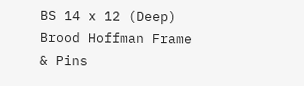BS 14 x 12 (Deep) Brood Hoffman Frame & Pins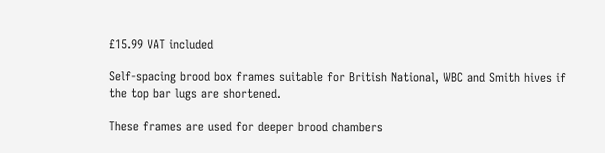£15.99 VAT included

Self-spacing brood box frames suitable for British National, WBC and Smith hives if the top bar lugs are shortened.

These frames are used for deeper brood chambers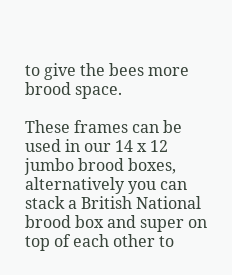to give the bees more brood space.

These frames can be used in our 14 x 12 jumbo brood boxes, alternatively you can stack a British National brood box and super on top of each other to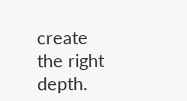create the right depth.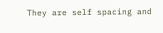They are self spacing and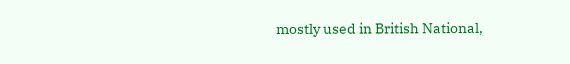mostly used in British National,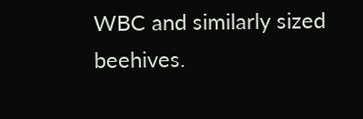WBC and similarly sized beehives.